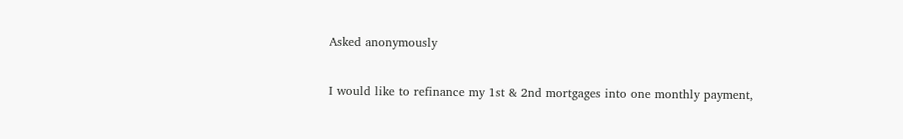Asked anonymously

I would like to refinance my 1st & 2nd mortgages into one monthly payment,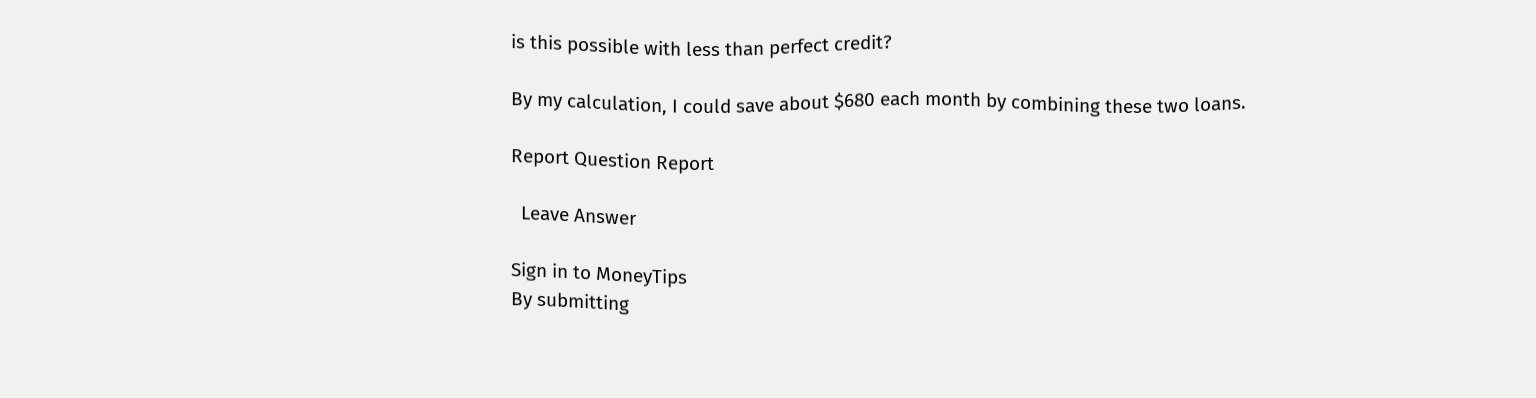is this possible with less than perfect credit?

By my calculation, I could save about $680 each month by combining these two loans.

Report Question Report

  Leave Answer

Sign in to MoneyTips
By submitting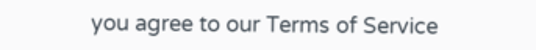you agree to our Terms of Service